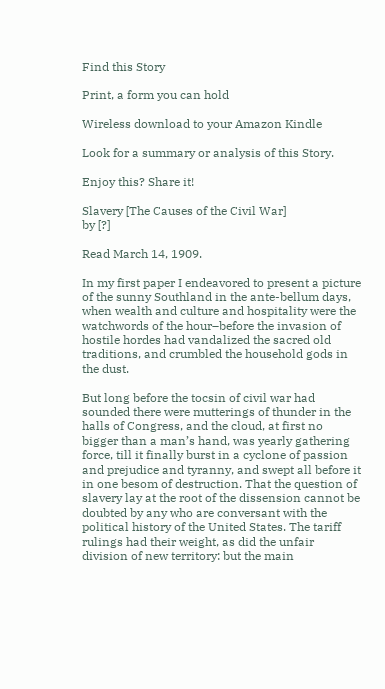Find this Story

Print, a form you can hold

Wireless download to your Amazon Kindle

Look for a summary or analysis of this Story.

Enjoy this? Share it!

Slavery [The Causes of the Civil War]
by [?]

Read March 14, 1909.

In my first paper I endeavored to present a picture of the sunny Southland in the ante-bellum days, when wealth and culture and hospitality were the watchwords of the hour–before the invasion of hostile hordes had vandalized the sacred old traditions, and crumbled the household gods in the dust.

But long before the tocsin of civil war had sounded there were mutterings of thunder in the halls of Congress, and the cloud, at first no bigger than a man’s hand, was yearly gathering force, till it finally burst in a cyclone of passion and prejudice and tyranny, and swept all before it in one besom of destruction. That the question of slavery lay at the root of the dissension cannot be doubted by any who are conversant with the political history of the United States. The tariff rulings had their weight, as did the unfair division of new territory: but the main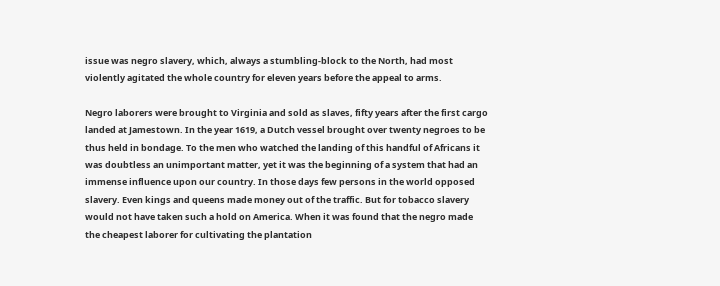issue was negro slavery, which, always a stumbling-block to the North, had most violently agitated the whole country for eleven years before the appeal to arms.

Negro laborers were brought to Virginia and sold as slaves, fifty years after the first cargo landed at Jamestown. In the year 1619, a Dutch vessel brought over twenty negroes to be thus held in bondage. To the men who watched the landing of this handful of Africans it was doubtless an unimportant matter, yet it was the beginning of a system that had an immense influence upon our country. In those days few persons in the world opposed slavery. Even kings and queens made money out of the traffic. But for tobacco slavery would not have taken such a hold on America. When it was found that the negro made the cheapest laborer for cultivating the plantation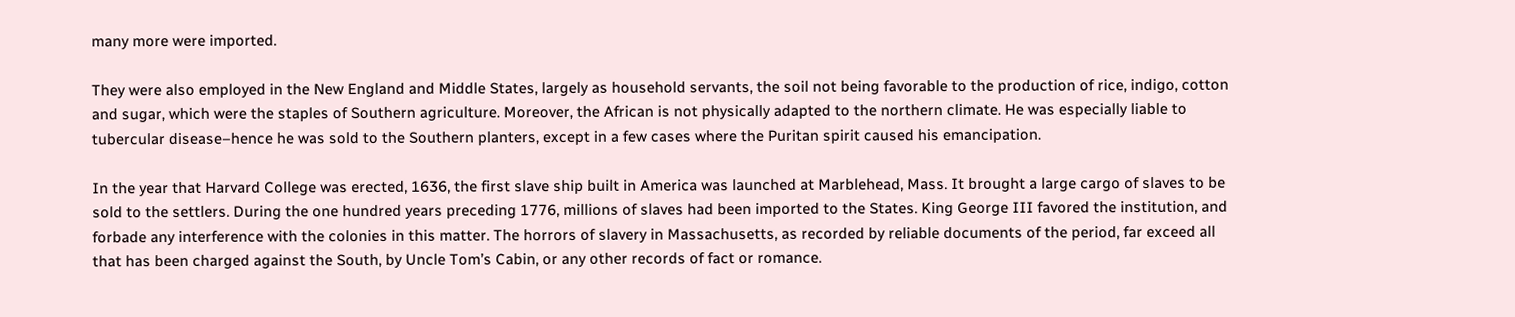many more were imported.

They were also employed in the New England and Middle States, largely as household servants, the soil not being favorable to the production of rice, indigo, cotton and sugar, which were the staples of Southern agriculture. Moreover, the African is not physically adapted to the northern climate. He was especially liable to tubercular disease–hence he was sold to the Southern planters, except in a few cases where the Puritan spirit caused his emancipation.

In the year that Harvard College was erected, 1636, the first slave ship built in America was launched at Marblehead, Mass. It brought a large cargo of slaves to be sold to the settlers. During the one hundred years preceding 1776, millions of slaves had been imported to the States. King George III favored the institution, and forbade any interference with the colonies in this matter. The horrors of slavery in Massachusetts, as recorded by reliable documents of the period, far exceed all that has been charged against the South, by Uncle Tom’s Cabin, or any other records of fact or romance.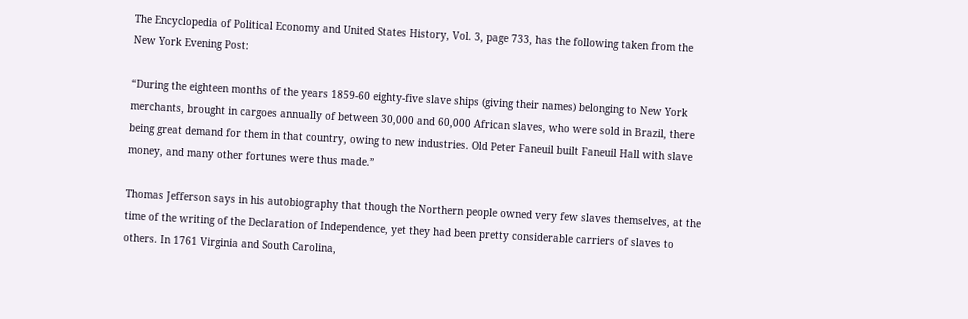The Encyclopedia of Political Economy and United States History, Vol. 3, page 733, has the following taken from the New York Evening Post:

“During the eighteen months of the years 1859-60 eighty-five slave ships (giving their names) belonging to New York merchants, brought in cargoes annually of between 30,000 and 60,000 African slaves, who were sold in Brazil, there being great demand for them in that country, owing to new industries. Old Peter Faneuil built Faneuil Hall with slave money, and many other fortunes were thus made.”

Thomas Jefferson says in his autobiography that though the Northern people owned very few slaves themselves, at the time of the writing of the Declaration of Independence, yet they had been pretty considerable carriers of slaves to others. In 1761 Virginia and South Carolina,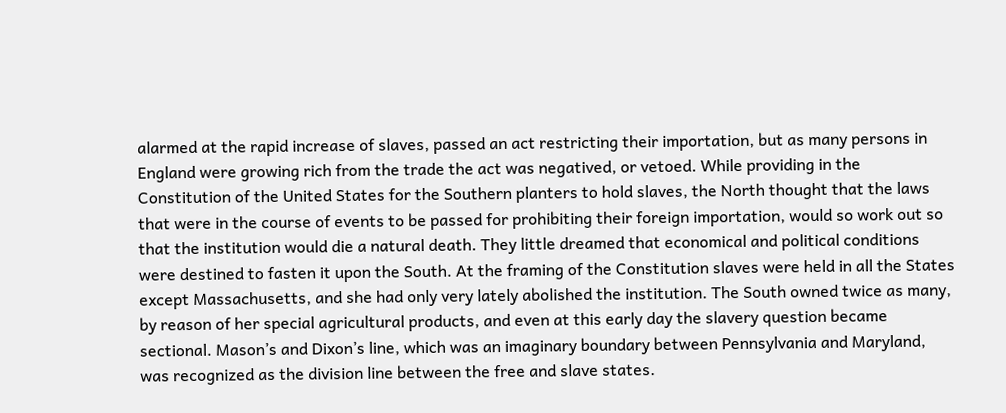alarmed at the rapid increase of slaves, passed an act restricting their importation, but as many persons in England were growing rich from the trade the act was negatived, or vetoed. While providing in the Constitution of the United States for the Southern planters to hold slaves, the North thought that the laws that were in the course of events to be passed for prohibiting their foreign importation, would so work out so that the institution would die a natural death. They little dreamed that economical and political conditions were destined to fasten it upon the South. At the framing of the Constitution slaves were held in all the States except Massachusetts, and she had only very lately abolished the institution. The South owned twice as many, by reason of her special agricultural products, and even at this early day the slavery question became sectional. Mason’s and Dixon’s line, which was an imaginary boundary between Pennsylvania and Maryland, was recognized as the division line between the free and slave states.